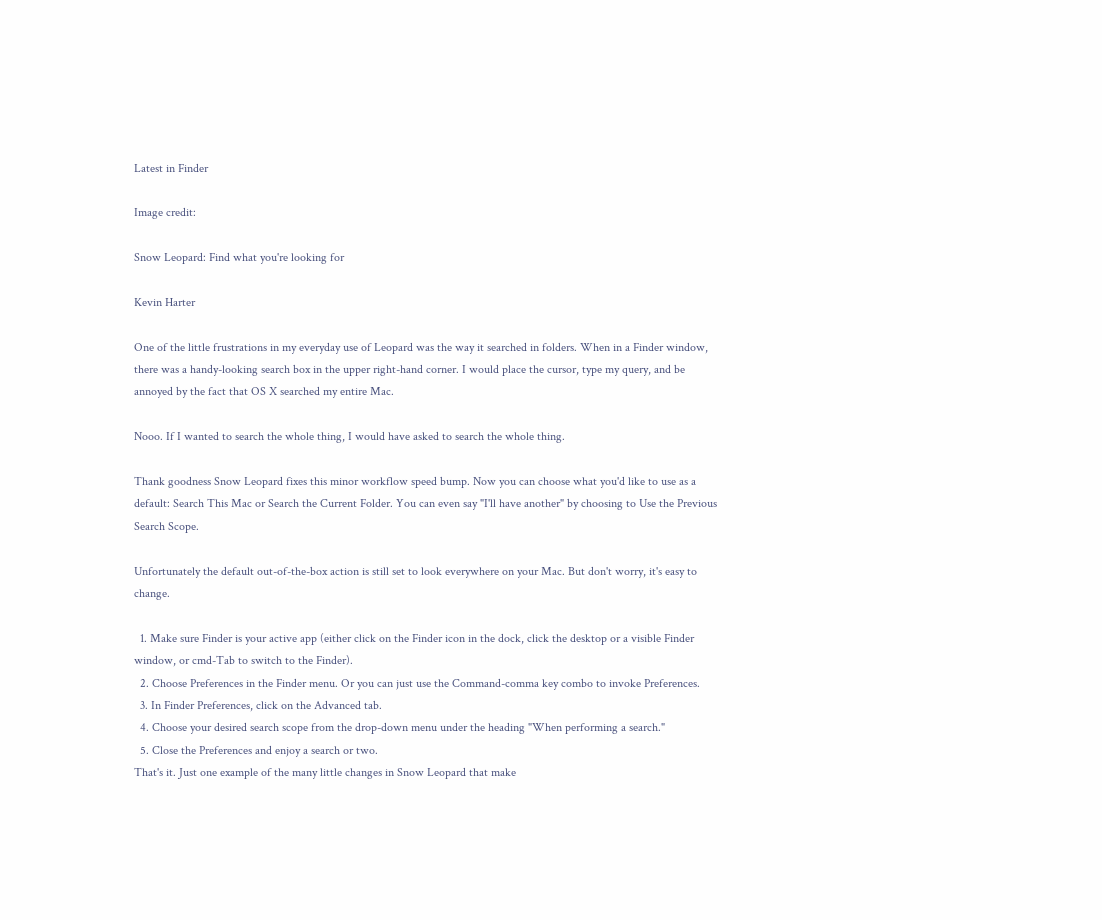Latest in Finder

Image credit:

Snow Leopard: Find what you're looking for

Kevin Harter

One of the little frustrations in my everyday use of Leopard was the way it searched in folders. When in a Finder window, there was a handy-looking search box in the upper right-hand corner. I would place the cursor, type my query, and be annoyed by the fact that OS X searched my entire Mac.

Nooo. If I wanted to search the whole thing, I would have asked to search the whole thing.

Thank goodness Snow Leopard fixes this minor workflow speed bump. Now you can choose what you'd like to use as a default: Search This Mac or Search the Current Folder. You can even say "I'll have another" by choosing to Use the Previous Search Scope.

Unfortunately the default out-of-the-box action is still set to look everywhere on your Mac. But don't worry, it's easy to change.

  1. Make sure Finder is your active app (either click on the Finder icon in the dock, click the desktop or a visible Finder window, or cmd-Tab to switch to the Finder).
  2. Choose Preferences in the Finder menu. Or you can just use the Command-comma key combo to invoke Preferences.
  3. In Finder Preferences, click on the Advanced tab.
  4. Choose your desired search scope from the drop-down menu under the heading "When performing a search."
  5. Close the Preferences and enjoy a search or two.
That's it. Just one example of the many little changes in Snow Leopard that make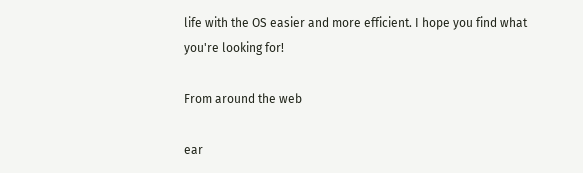life with the OS easier and more efficient. I hope you find what you're looking for!

From around the web

ear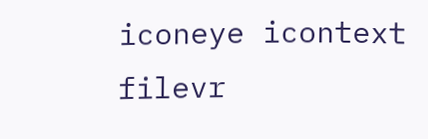iconeye icontext filevr